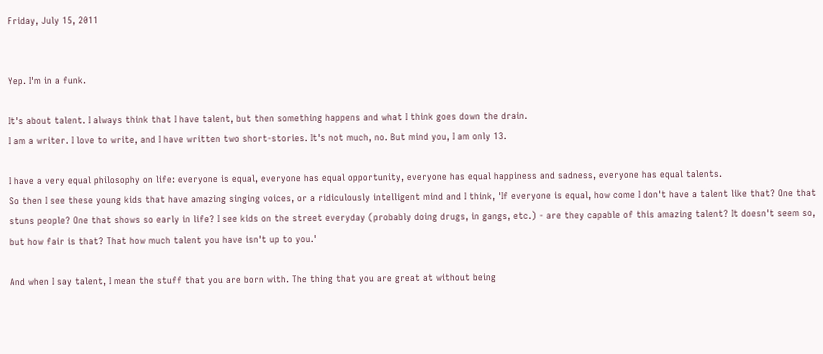Friday, July 15, 2011


Yep. I'm in a funk.

It's about talent. I always think that I have talent, but then something happens and what I think goes down the drain.
I am a writer. I love to write, and I have written two short-stories. It's not much, no. But mind you, I am only 13.

I have a very equal philosophy on life: everyone is equal, everyone has equal opportunity, everyone has equal happiness and sadness, everyone has equal talents.
So then I see these young kids that have amazing singing voices, or a ridiculously intelligent mind and I think, 'If everyone is equal, how come I don't have a talent like that? One that stuns people? One that shows so early in life? I see kids on the street everyday (probably doing drugs, in gangs, etc.) - are they capable of this amazing talent? It doesn't seem so, but how fair is that? That how much talent you have isn't up to you.'

And when I say talent, I mean the stuff that you are born with. The thing that you are great at without being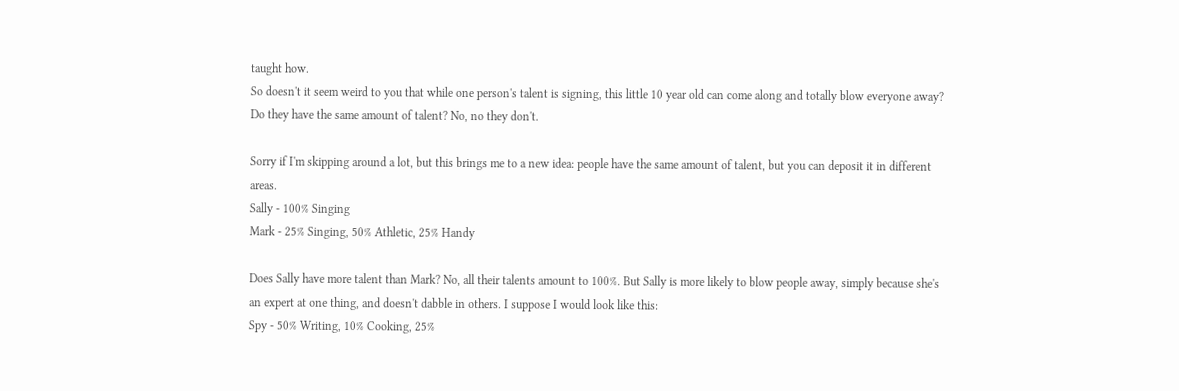taught how.
So doesn't it seem weird to you that while one person's talent is signing, this little 10 year old can come along and totally blow everyone away? Do they have the same amount of talent? No, no they don't.

Sorry if I'm skipping around a lot, but this brings me to a new idea: people have the same amount of talent, but you can deposit it in different areas.
Sally - 100% Singing
Mark - 25% Singing, 50% Athletic, 25% Handy

Does Sally have more talent than Mark? No, all their talents amount to 100%. But Sally is more likely to blow people away, simply because she's an expert at one thing, and doesn't dabble in others. I suppose I would look like this:
Spy - 50% Writing, 10% Cooking, 25%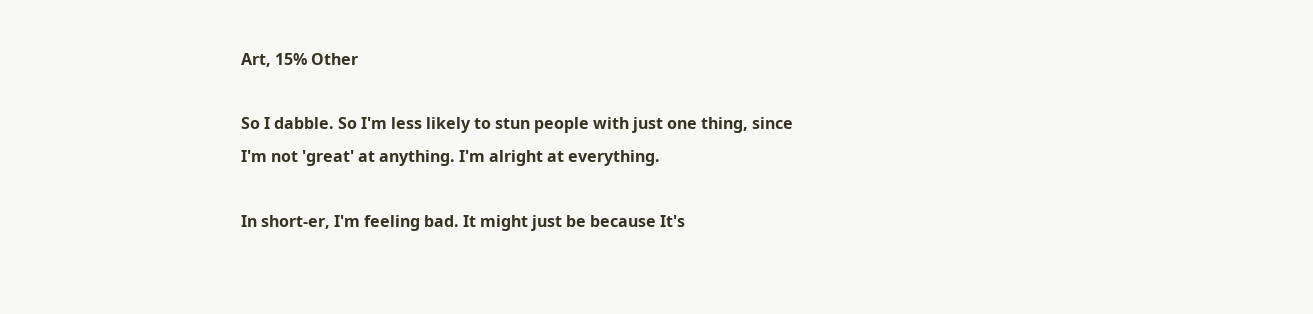Art, 15% Other

So I dabble. So I'm less likely to stun people with just one thing, since
I'm not 'great' at anything. I'm alright at everything.

In short-er, I'm feeling bad. It might just be because It's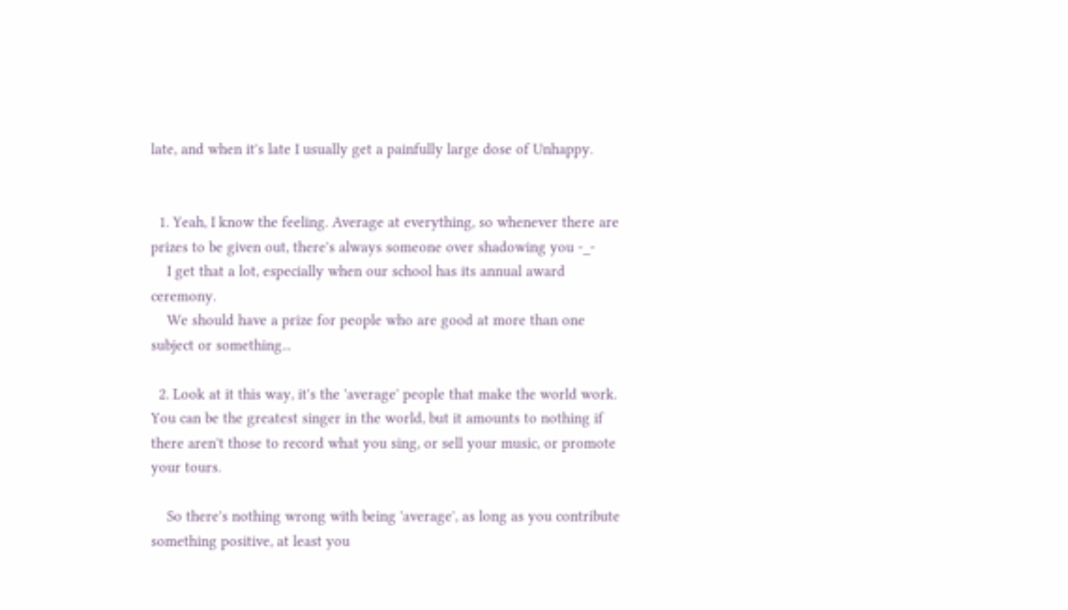late, and when it's late I usually get a painfully large dose of Unhappy.


  1. Yeah, I know the feeling. Average at everything, so whenever there are prizes to be given out, there's always someone over shadowing you -_-
    I get that a lot, especially when our school has its annual award ceremony.
    We should have a prize for people who are good at more than one subject or something...

  2. Look at it this way, it's the 'average' people that make the world work. You can be the greatest singer in the world, but it amounts to nothing if there aren't those to record what you sing, or sell your music, or promote your tours.

    So there's nothing wrong with being 'average', as long as you contribute something positive, at least you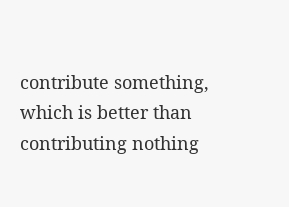contribute something, which is better than contributing nothing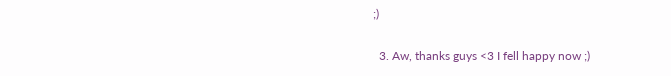;)

  3. Aw, thanks guys <3 I fell happy now ;)